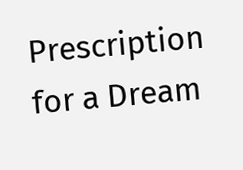Prescription for a Dream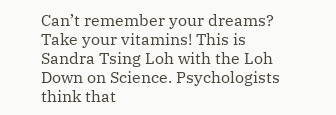Can’t remember your dreams? Take your vitamins! This is Sandra Tsing Loh with the Loh Down on Science. Psychologists think that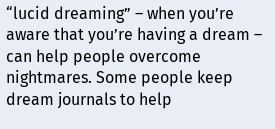“lucid dreaming” – when you’re aware that you’re having a dream – can help people overcome nightmares. Some people keep dream journals to help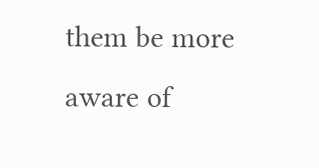them be more aware of